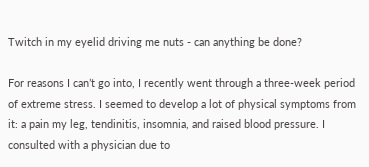Twitch in my eyelid driving me nuts - can anything be done?

For reasons I can’t go into, I recently went through a three-week period of extreme stress. I seemed to develop a lot of physical symptoms from it: a pain my leg, tendinitis, insomnia, and raised blood pressure. I consulted with a physician due to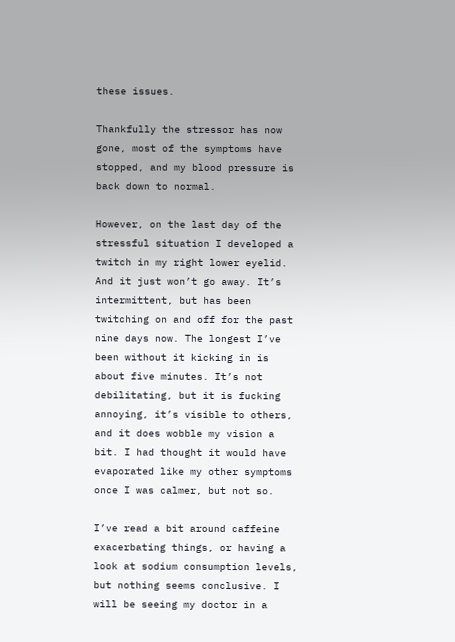these issues.

Thankfully the stressor has now gone, most of the symptoms have stopped, and my blood pressure is back down to normal.

However, on the last day of the stressful situation I developed a twitch in my right lower eyelid. And it just won’t go away. It’s intermittent, but has been twitching on and off for the past nine days now. The longest I’ve been without it kicking in is about five minutes. It’s not debilitating, but it is fucking annoying, it’s visible to others, and it does wobble my vision a bit. I had thought it would have evaporated like my other symptoms once I was calmer, but not so.

I’ve read a bit around caffeine exacerbating things, or having a look at sodium consumption levels, but nothing seems conclusive. I will be seeing my doctor in a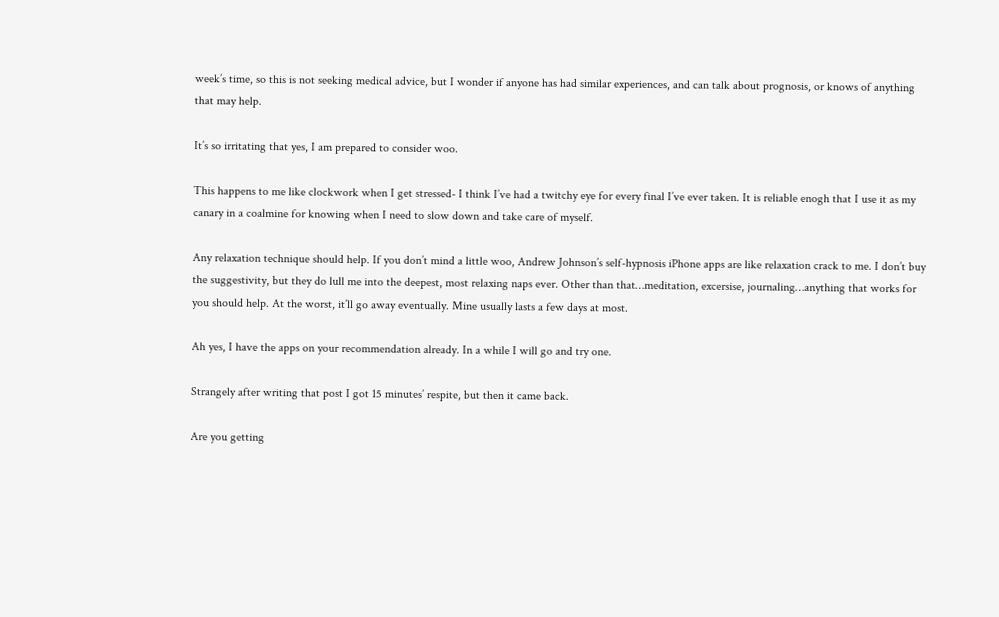week’s time, so this is not seeking medical advice, but I wonder if anyone has had similar experiences, and can talk about prognosis, or knows of anything that may help.

It’s so irritating that yes, I am prepared to consider woo.

This happens to me like clockwork when I get stressed- I think I’ve had a twitchy eye for every final I’ve ever taken. It is reliable enogh that I use it as my canary in a coalmine for knowing when I need to slow down and take care of myself.

Any relaxation technique should help. If you don’t mind a little woo, Andrew Johnson’s self-hypnosis iPhone apps are like relaxation crack to me. I don’t buy the suggestivity, but they do lull me into the deepest, most relaxing naps ever. Other than that…meditation, excersise, journaling…anything that works for you should help. At the worst, it’ll go away eventually. Mine usually lasts a few days at most.

Ah yes, I have the apps on your recommendation already. In a while I will go and try one.

Strangely after writing that post I got 15 minutes’ respite, but then it came back.

Are you getting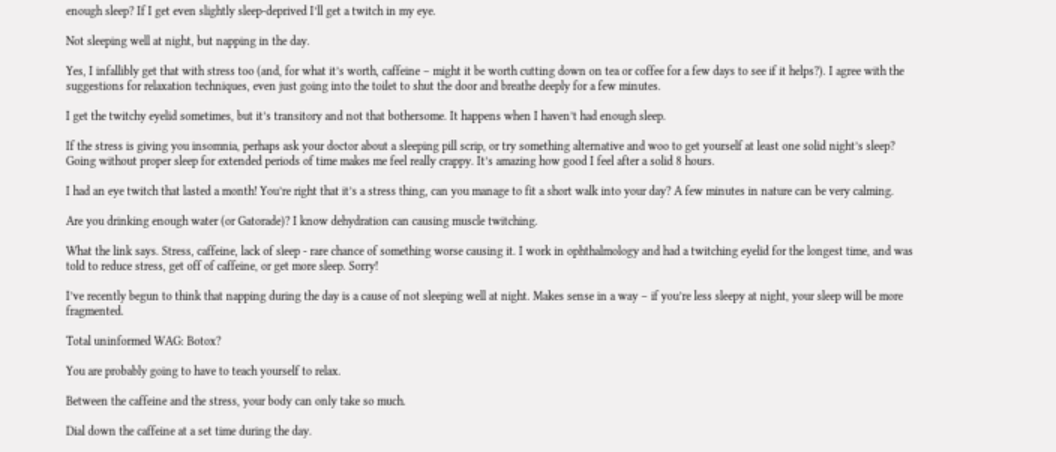enough sleep? If I get even slightly sleep-deprived I’ll get a twitch in my eye.

Not sleeping well at night, but napping in the day.

Yes, I infallibly get that with stress too (and, for what it’s worth, caffeine – might it be worth cutting down on tea or coffee for a few days to see if it helps?). I agree with the suggestions for relaxation techniques, even just going into the toilet to shut the door and breathe deeply for a few minutes.

I get the twitchy eyelid sometimes, but it’s transitory and not that bothersome. It happens when I haven’t had enough sleep.

If the stress is giving you insomnia, perhaps ask your doctor about a sleeping pill scrip, or try something alternative and woo to get yourself at least one solid night’s sleep? Going without proper sleep for extended periods of time makes me feel really crappy. It’s amazing how good I feel after a solid 8 hours.

I had an eye twitch that lasted a month! You’re right that it’s a stress thing, can you manage to fit a short walk into your day? A few minutes in nature can be very calming.

Are you drinking enough water (or Gatorade)? I know dehydration can causing muscle twitching.

What the link says. Stress, caffeine, lack of sleep - rare chance of something worse causing it. I work in ophthalmology and had a twitching eyelid for the longest time, and was told to reduce stress, get off of caffeine, or get more sleep. Sorry!

I’ve recently begun to think that napping during the day is a cause of not sleeping well at night. Makes sense in a way – if you’re less sleepy at night, your sleep will be more fragmented.

Total uninformed WAG: Botox?

You are probably going to have to teach yourself to relax.

Between the caffeine and the stress, your body can only take so much.

Dial down the caffeine at a set time during the day.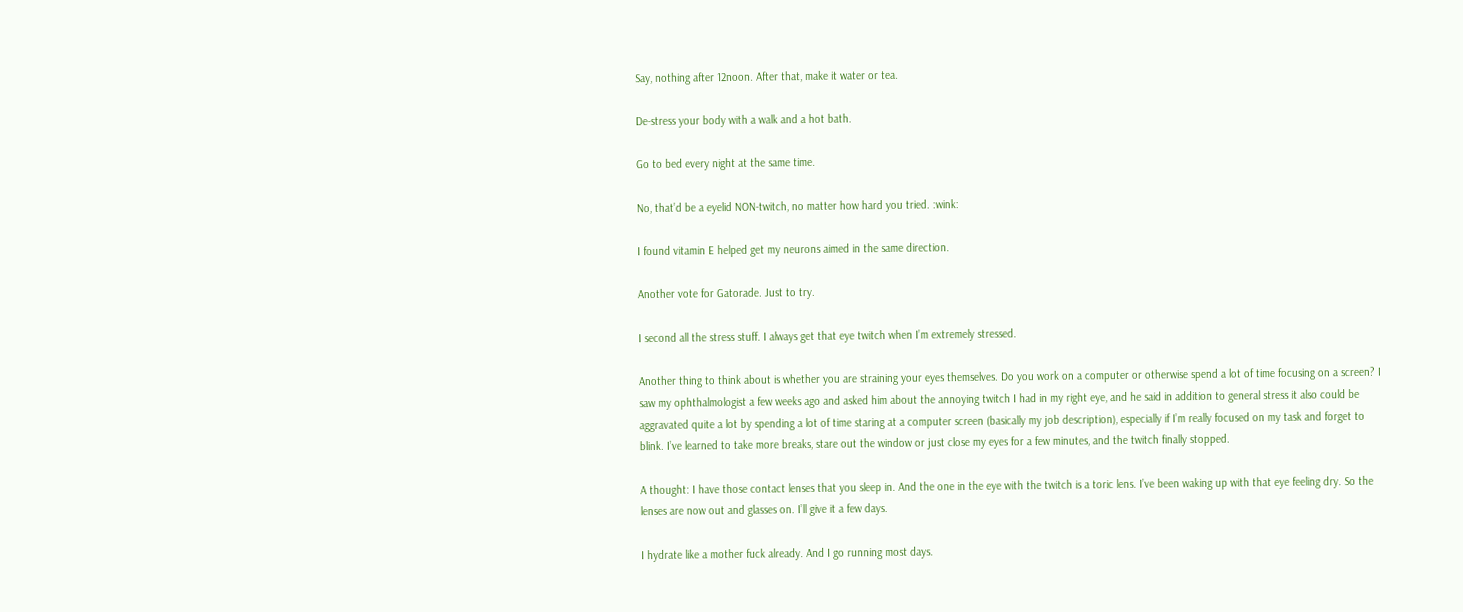Say, nothing after 12noon. After that, make it water or tea.

De-stress your body with a walk and a hot bath.

Go to bed every night at the same time.

No, that’d be a eyelid NON-twitch, no matter how hard you tried. :wink:

I found vitamin E helped get my neurons aimed in the same direction.

Another vote for Gatorade. Just to try.

I second all the stress stuff. I always get that eye twitch when I’m extremely stressed.

Another thing to think about is whether you are straining your eyes themselves. Do you work on a computer or otherwise spend a lot of time focusing on a screen? I saw my ophthalmologist a few weeks ago and asked him about the annoying twitch I had in my right eye, and he said in addition to general stress it also could be aggravated quite a lot by spending a lot of time staring at a computer screen (basically my job description), especially if I’m really focused on my task and forget to blink. I’ve learned to take more breaks, stare out the window or just close my eyes for a few minutes, and the twitch finally stopped.

A thought: I have those contact lenses that you sleep in. And the one in the eye with the twitch is a toric lens. I’ve been waking up with that eye feeling dry. So the lenses are now out and glasses on. I’ll give it a few days.

I hydrate like a mother fuck already. And I go running most days.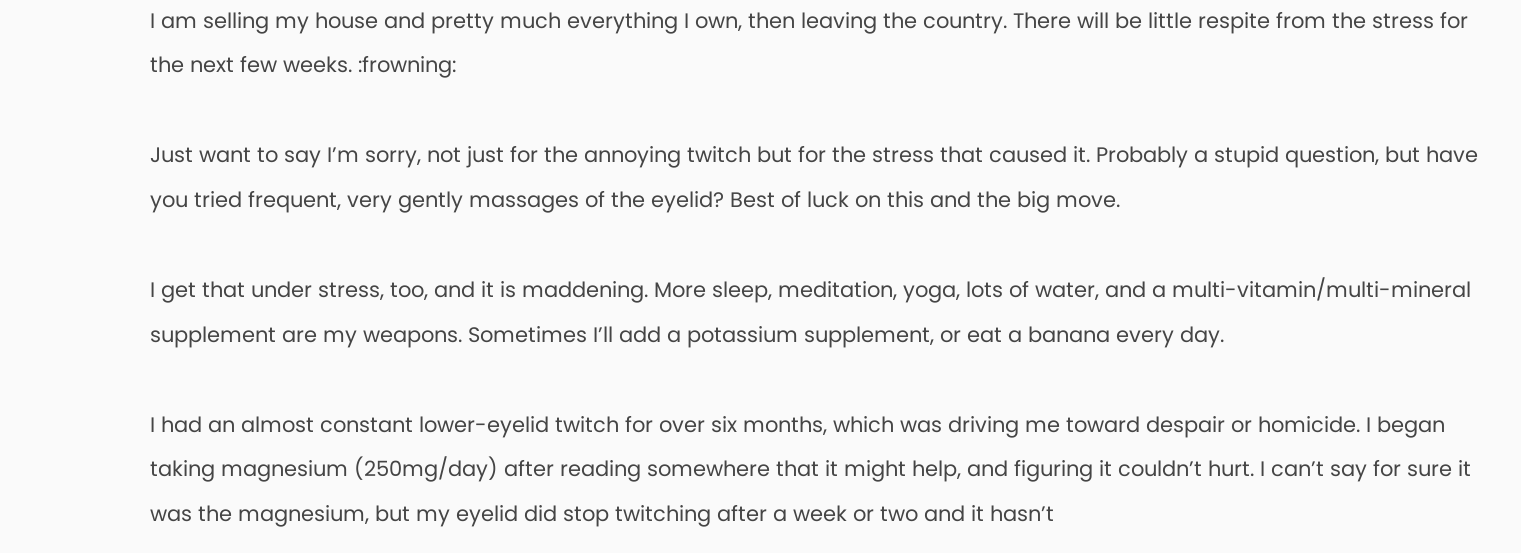I am selling my house and pretty much everything I own, then leaving the country. There will be little respite from the stress for the next few weeks. :frowning:

Just want to say I’m sorry, not just for the annoying twitch but for the stress that caused it. Probably a stupid question, but have you tried frequent, very gently massages of the eyelid? Best of luck on this and the big move.

I get that under stress, too, and it is maddening. More sleep, meditation, yoga, lots of water, and a multi-vitamin/multi-mineral supplement are my weapons. Sometimes I’ll add a potassium supplement, or eat a banana every day.

I had an almost constant lower-eyelid twitch for over six months, which was driving me toward despair or homicide. I began taking magnesium (250mg/day) after reading somewhere that it might help, and figuring it couldn’t hurt. I can’t say for sure it was the magnesium, but my eyelid did stop twitching after a week or two and it hasn’t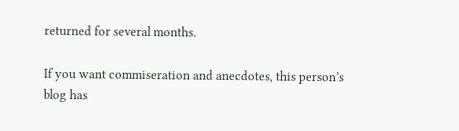returned for several months.

If you want commiseration and anecdotes, this person’s blog has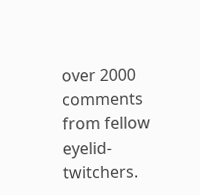over 2000 comments from fellow eyelid-twitchers.